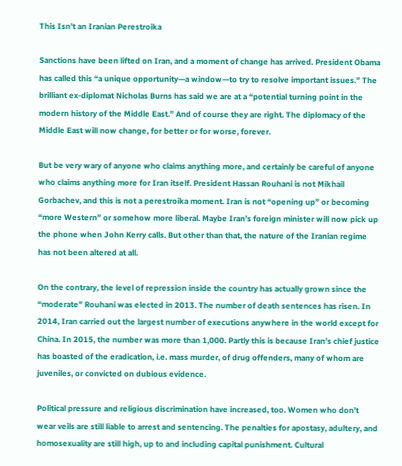This Isn’t an Iranian Perestroika

Sanctions have been lifted on Iran, and a moment of change has arrived. President Obama has called this “a unique opportunity—a window—to try to resolve important issues.” The brilliant ex-diplomat Nicholas Burns has said we are at a “potential turning point in the modern history of the Middle East.” And of course they are right. The diplomacy of the Middle East will now change, for better or for worse, forever.

But be very wary of anyone who claims anything more, and certainly be careful of anyone who claims anything more for Iran itself. President Hassan Rouhani is not Mikhail Gorbachev, and this is not a perestroika moment. Iran is not “opening up” or becoming “more Western” or somehow more liberal. Maybe Iran’s foreign minister will now pick up the phone when John Kerry calls. But other than that, the nature of the Iranian regime has not been altered at all.

On the contrary, the level of repression inside the country has actually grown since the “moderate” Rouhani was elected in 2013. The number of death sentences has risen. In 2014, Iran carried out the largest number of executions anywhere in the world except for China. In 2015, the number was more than 1,000. Partly this is because Iran’s chief justice has boasted of the eradication, i.e. mass murder, of drug offenders, many of whom are juveniles, or convicted on dubious evidence.

Political pressure and religious discrimination have increased, too. Women who don’t wear veils are still liable to arrest and sentencing. The penalties for apostasy, adultery, and homosexuality are still high, up to and including capital punishment. Cultural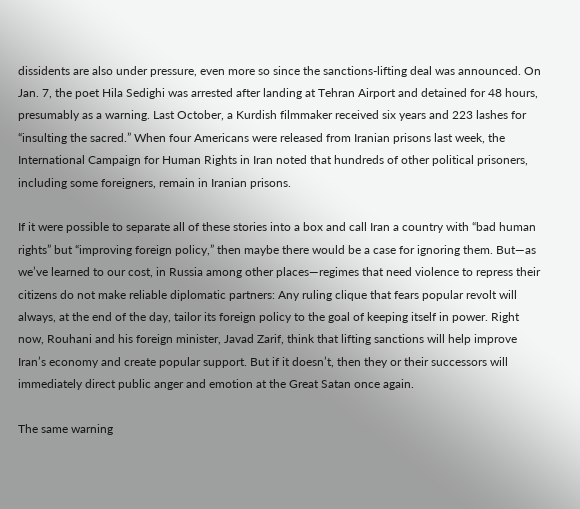dissidents are also under pressure, even more so since the sanctions-lifting deal was announced. On Jan. 7, the poet Hila Sedighi was arrested after landing at Tehran Airport and detained for 48 hours, presumably as a warning. Last October, a Kurdish filmmaker received six years and 223 lashes for “insulting the sacred.” When four Americans were released from Iranian prisons last week, the International Campaign for Human Rights in Iran noted that hundreds of other political prisoners, including some foreigners, remain in Iranian prisons.

If it were possible to separate all of these stories into a box and call Iran a country with “bad human rights” but “improving foreign policy,” then maybe there would be a case for ignoring them. But—as we’ve learned to our cost, in Russia among other places—regimes that need violence to repress their citizens do not make reliable diplomatic partners: Any ruling clique that fears popular revolt will always, at the end of the day, tailor its foreign policy to the goal of keeping itself in power. Right now, Rouhani and his foreign minister, Javad Zarif, think that lifting sanctions will help improve Iran’s economy and create popular support. But if it doesn’t, then they or their successors will immediately direct public anger and emotion at the Great Satan once again.

The same warning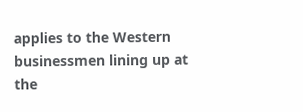applies to the Western businessmen lining up at the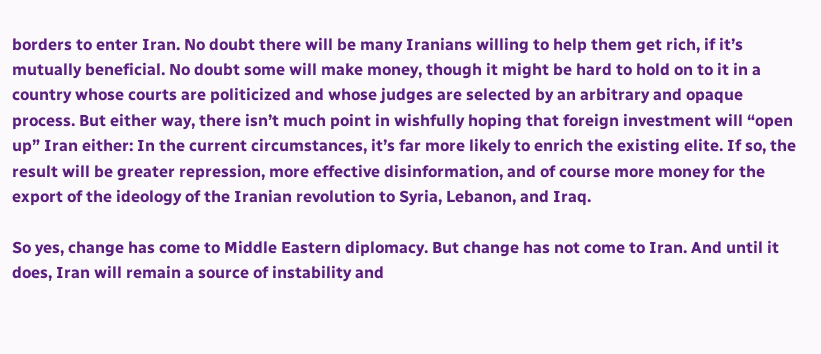borders to enter Iran. No doubt there will be many Iranians willing to help them get rich, if it’s mutually beneficial. No doubt some will make money, though it might be hard to hold on to it in a country whose courts are politicized and whose judges are selected by an arbitrary and opaque process. But either way, there isn’t much point in wishfully hoping that foreign investment will “open up” Iran either: In the current circumstances, it’s far more likely to enrich the existing elite. If so, the result will be greater repression, more effective disinformation, and of course more money for the export of the ideology of the Iranian revolution to Syria, Lebanon, and Iraq.

So yes, change has come to Middle Eastern diplomacy. But change has not come to Iran. And until it does, Iran will remain a source of instability and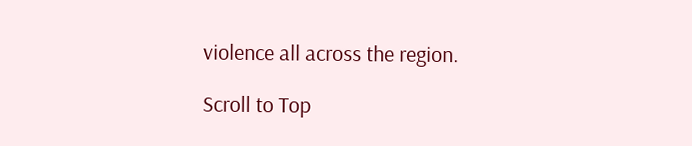violence all across the region.

Scroll to Top